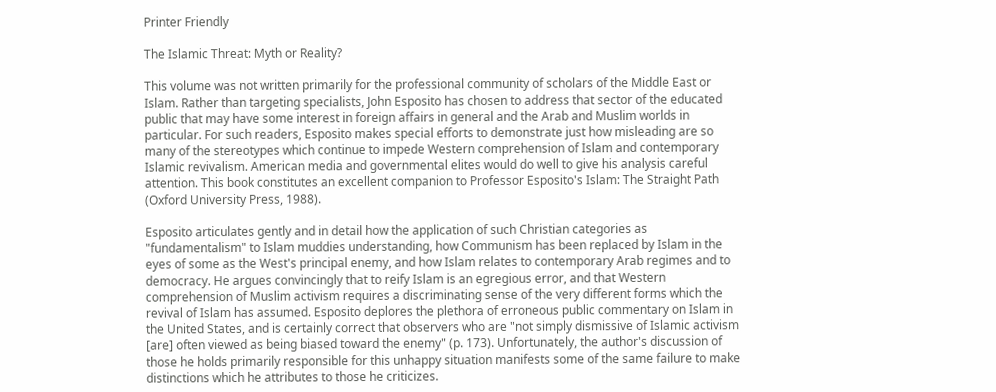Printer Friendly

The Islamic Threat: Myth or Reality?

This volume was not written primarily for the professional community of scholars of the Middle East or Islam. Rather than targeting specialists, John Esposito has chosen to address that sector of the educated public that may have some interest in foreign affairs in general and the Arab and Muslim worlds in particular. For such readers, Esposito makes special efforts to demonstrate just how misleading are so many of the stereotypes which continue to impede Western comprehension of Islam and contemporary Islamic revivalism. American media and governmental elites would do well to give his analysis careful attention. This book constitutes an excellent companion to Professor Esposito's Islam: The Straight Path (Oxford University Press, 1988).

Esposito articulates gently and in detail how the application of such Christian categories as "fundamentalism" to Islam muddies understanding, how Communism has been replaced by Islam in the eyes of some as the West's principal enemy, and how Islam relates to contemporary Arab regimes and to democracy. He argues convincingly that to reify Islam is an egregious error, and that Western comprehension of Muslim activism requires a discriminating sense of the very different forms which the revival of Islam has assumed. Esposito deplores the plethora of erroneous public commentary on Islam in the United States, and is certainly correct that observers who are "not simply dismissive of Islamic activism [are] often viewed as being biased toward the enemy" (p. 173). Unfortunately, the author's discussion of those he holds primarily responsible for this unhappy situation manifests some of the same failure to make distinctions which he attributes to those he criticizes.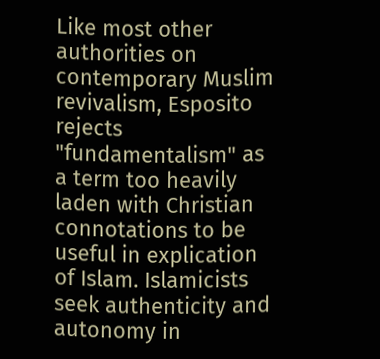Like most other authorities on contemporary Muslim revivalism, Esposito rejects "fundamentalism" as a term too heavily laden with Christian connotations to be useful in explication of Islam. Islamicists seek authenticity and autonomy in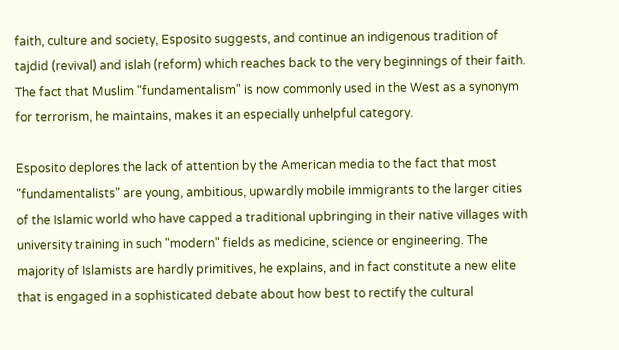faith, culture and society, Esposito suggests, and continue an indigenous tradition of tajdid (revival) and islah (reform) which reaches back to the very beginnings of their faith. The fact that Muslim "fundamentalism" is now commonly used in the West as a synonym for terrorism, he maintains, makes it an especially unhelpful category.

Esposito deplores the lack of attention by the American media to the fact that most "fundamentalists" are young, ambitious, upwardly mobile immigrants to the larger cities of the Islamic world who have capped a traditional upbringing in their native villages with university training in such "modern" fields as medicine, science or engineering. The majority of Islamists are hardly primitives, he explains, and in fact constitute a new elite that is engaged in a sophisticated debate about how best to rectify the cultural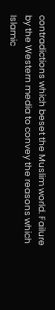contradictions which beset the Muslim world. Failure by the Western media to convey the reasons which Islamic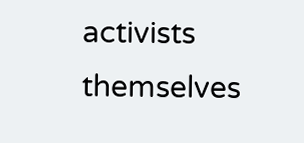activists themselves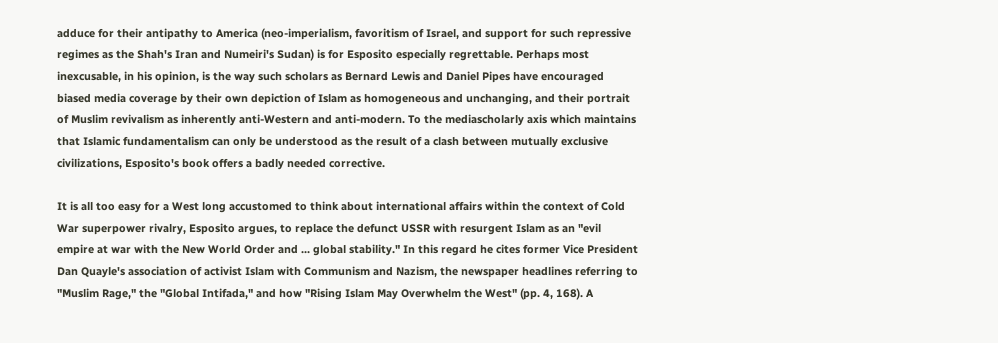adduce for their antipathy to America (neo-imperialism, favoritism of Israel, and support for such repressive regimes as the Shah's Iran and Numeiri's Sudan) is for Esposito especially regrettable. Perhaps most inexcusable, in his opinion, is the way such scholars as Bernard Lewis and Daniel Pipes have encouraged biased media coverage by their own depiction of Islam as homogeneous and unchanging, and their portrait of Muslim revivalism as inherently anti-Western and anti-modern. To the mediascholarly axis which maintains that Islamic fundamentalism can only be understood as the result of a clash between mutually exclusive civilizations, Esposito's book offers a badly needed corrective.

It is all too easy for a West long accustomed to think about international affairs within the context of Cold War superpower rivalry, Esposito argues, to replace the defunct USSR with resurgent Islam as an "evil empire at war with the New World Order and ... global stability." In this regard he cites former Vice President Dan Quayle's association of activist Islam with Communism and Nazism, the newspaper headlines referring to "Muslim Rage," the "Global Intifada," and how "Rising Islam May Overwhelm the West" (pp. 4, 168). A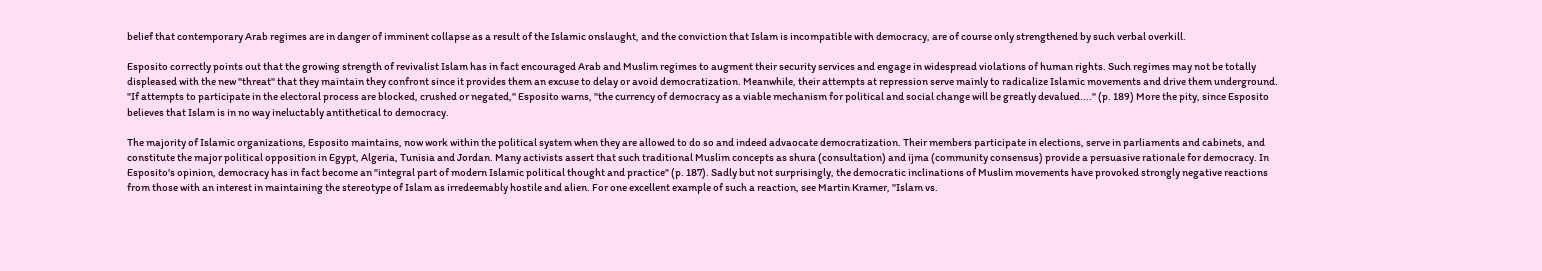belief that contemporary Arab regimes are in danger of imminent collapse as a result of the Islamic onslaught, and the conviction that Islam is incompatible with democracy, are of course only strengthened by such verbal overkill.

Esposito correctly points out that the growing strength of revivalist Islam has in fact encouraged Arab and Muslim regimes to augment their security services and engage in widespread violations of human rights. Such regimes may not be totally displeased with the new "threat" that they maintain they confront since it provides them an excuse to delay or avoid democratization. Meanwhile, their attempts at repression serve mainly to radicalize Islamic movements and drive them underground. "If attempts to participate in the electoral process are blocked, crushed or negated," Esposito warns, "the currency of democracy as a viable mechanism for political and social change will be greatly devalued...." (p. 189) More the pity, since Esposito believes that Islam is in no way ineluctably antithetical to democracy.

The majority of Islamic organizations, Esposito maintains, now work within the political system when they are allowed to do so and indeed advaocate democratization. Their members participate in elections, serve in parliaments and cabinets, and constitute the major political opposition in Egypt, Algeria, Tunisia and Jordan. Many activists assert that such traditional Muslim concepts as shura (consultation) and ijma (community consensus) provide a persuasive rationale for democracy. In Esposito's opinion, democracy has in fact become an "integral part of modern Islamic political thought and practice" (p. 187). Sadly but not surprisingly, the democratic inclinations of Muslim movements have provoked strongly negative reactions from those with an interest in maintaining the stereotype of Islam as irredeemably hostile and alien. For one excellent example of such a reaction, see Martin Kramer, "Islam vs.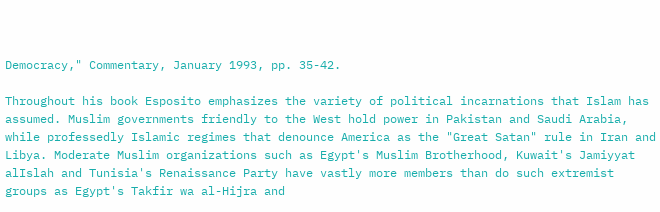Democracy," Commentary, January 1993, pp. 35-42.

Throughout his book Esposito emphasizes the variety of political incarnations that Islam has assumed. Muslim governments friendly to the West hold power in Pakistan and Saudi Arabia, while professedly Islamic regimes that denounce America as the "Great Satan" rule in Iran and Libya. Moderate Muslim organizations such as Egypt's Muslim Brotherhood, Kuwait's Jamiyyat alIslah and Tunisia's Renaissance Party have vastly more members than do such extremist groups as Egypt's Takfir wa al-Hijra and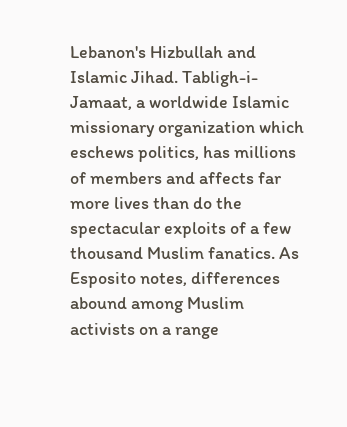Lebanon's Hizbullah and Islamic Jihad. Tabligh-i-Jamaat, a worldwide Islamic missionary organization which eschews politics, has millions of members and affects far more lives than do the spectacular exploits of a few thousand Muslim fanatics. As Esposito notes, differences abound among Muslim activists on a range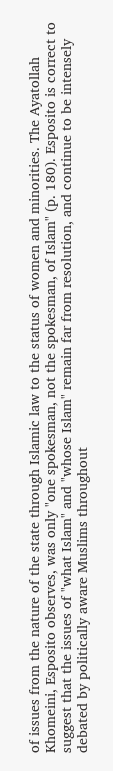of issues from the nature of the state through Islamic law to the status of women and minorities. The Ayatollah Khomeini, Esposito observes, was only "one spokesman, not the spokesman, of Islam" (p. 180). Esposito is correct to suggest that the issues of "what Islam" and "whose Islam" remain far from resolution, and continue to be intensely debated by politically aware Muslims throughout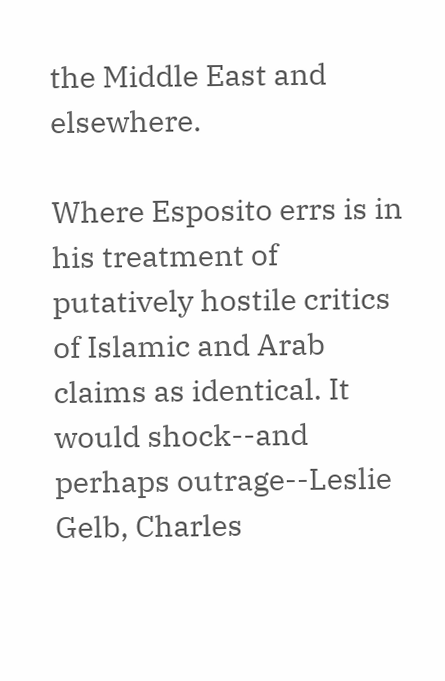the Middle East and elsewhere.

Where Esposito errs is in his treatment of putatively hostile critics of Islamic and Arab claims as identical. It would shock--and perhaps outrage--Leslie Gelb, Charles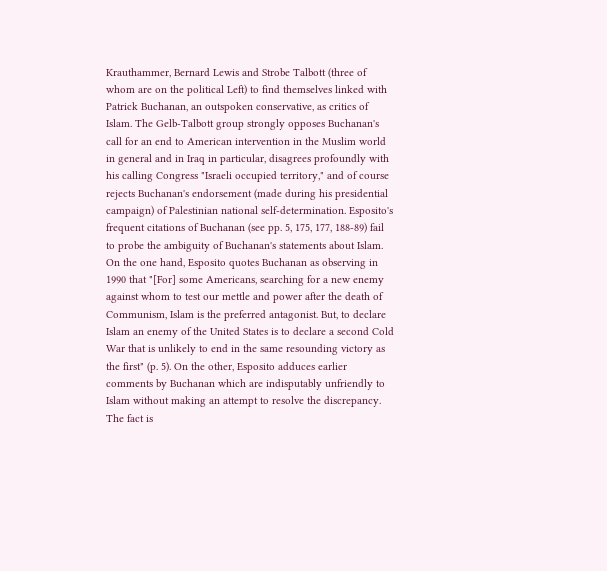Krauthammer, Bernard Lewis and Strobe Talbott (three of whom are on the political Left) to find themselves linked with Patrick Buchanan, an outspoken conservative, as critics of Islam. The Gelb-Talbott group strongly opposes Buchanan's call for an end to American intervention in the Muslim world in general and in Iraq in particular, disagrees profoundly with his calling Congress "Israeli occupied territory," and of course rejects Buchanan's endorsement (made during his presidential campaign) of Palestinian national self-determination. Esposito's frequent citations of Buchanan (see pp. 5, 175, 177, 188-89) fail to probe the ambiguity of Buchanan's statements about Islam. On the one hand, Esposito quotes Buchanan as observing in 1990 that "[For] some Americans, searching for a new enemy against whom to test our mettle and power after the death of Communism, Islam is the preferred antagonist. But, to declare Islam an enemy of the United States is to declare a second Cold War that is unlikely to end in the same resounding victory as the first" (p. 5). On the other, Esposito adduces earlier comments by Buchanan which are indisputably unfriendly to Islam without making an attempt to resolve the discrepancy. The fact is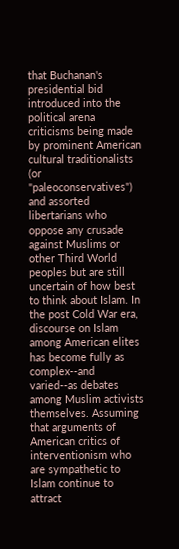that Buchanan's presidential bid introduced into the political arena criticisms being made by prominent American cultural traditionalists (or "paleoconservatives") and assorted libertarians who oppose any crusade against Muslims or other Third World peoples but are still uncertain of how best to think about Islam. In the post Cold War era, discourse on Islam among American elites has become fully as complex--and varied--as debates among Muslim activists themselves. Assuming that arguments of American critics of interventionism who are sympathetic to Islam continue to attract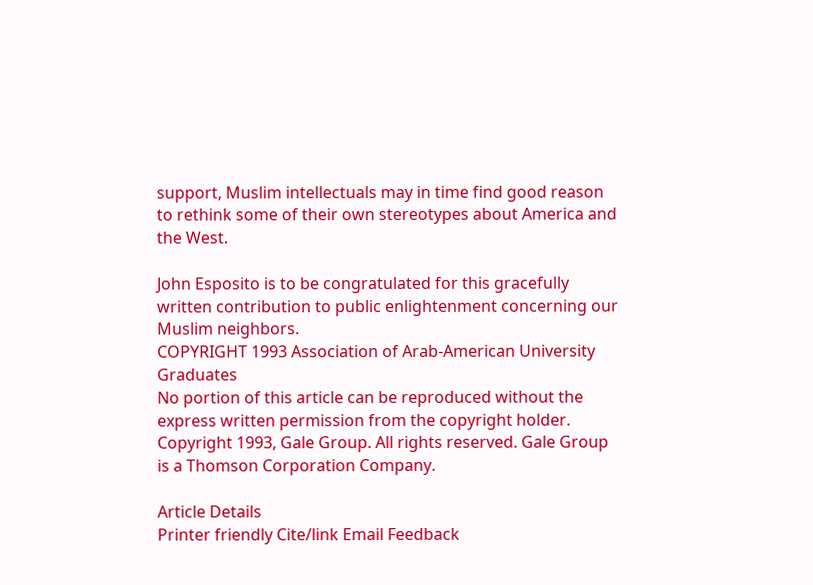support, Muslim intellectuals may in time find good reason to rethink some of their own stereotypes about America and the West.

John Esposito is to be congratulated for this gracefully written contribution to public enlightenment concerning our Muslim neighbors.
COPYRIGHT 1993 Association of Arab-American University Graduates
No portion of this article can be reproduced without the express written permission from the copyright holder.
Copyright 1993, Gale Group. All rights reserved. Gale Group is a Thomson Corporation Company.

Article Details
Printer friendly Cite/link Email Feedback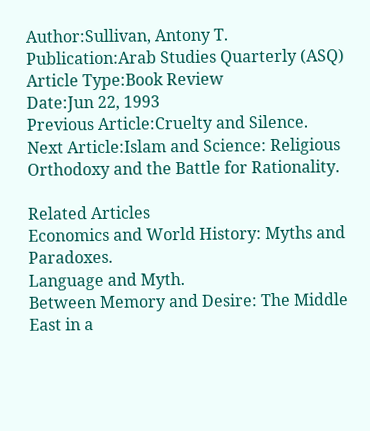Author:Sullivan, Antony T.
Publication:Arab Studies Quarterly (ASQ)
Article Type:Book Review
Date:Jun 22, 1993
Previous Article:Cruelty and Silence.
Next Article:Islam and Science: Religious Orthodoxy and the Battle for Rationality.

Related Articles
Economics and World History: Myths and Paradoxes.
Language and Myth.
Between Memory and Desire: The Middle East in a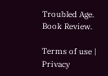Troubled Age.
Book Review.

Terms of use | Privacy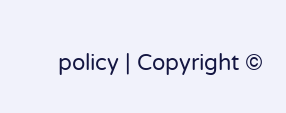policy | Copyright ©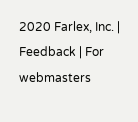2020 Farlex, Inc. | Feedback | For webmasters